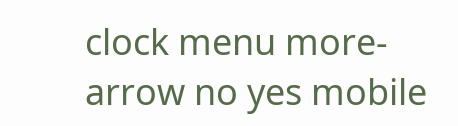clock menu more-arrow no yes mobile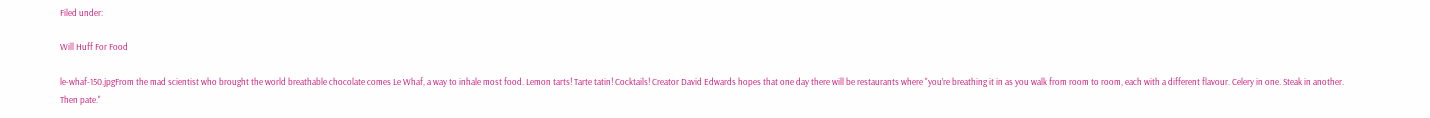Filed under:

Will Huff For Food

le-whaf-150.jpgFrom the mad scientist who brought the world breathable chocolate comes Le Whaf, a way to inhale most food. Lemon tarts! Tarte tatin! Cocktails! Creator David Edwards hopes that one day there will be restaurants where "you’re breathing it in as you walk from room to room, each with a different flavour. Celery in one. Steak in another. Then pate."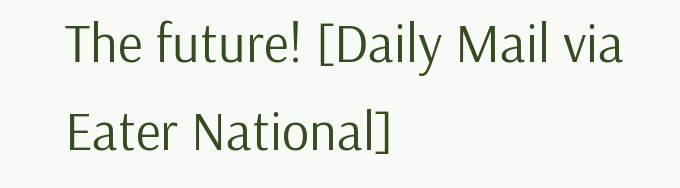The future! [Daily Mail via Eater National]